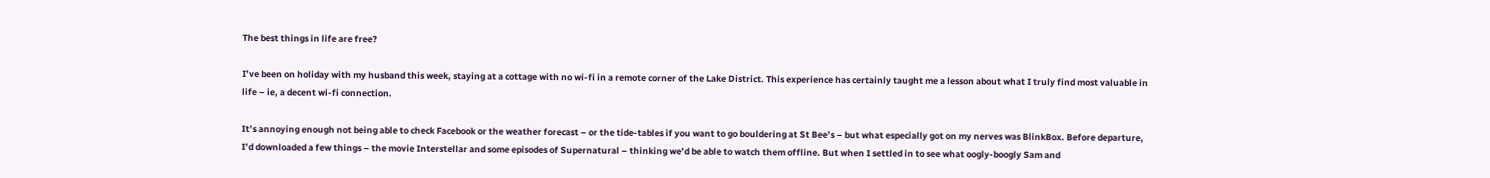The best things in life are free?

I’ve been on holiday with my husband this week, staying at a cottage with no wi-fi in a remote corner of the Lake District. This experience has certainly taught me a lesson about what I truly find most valuable in life – ie, a decent wi-fi connection.

It’s annoying enough not being able to check Facebook or the weather forecast – or the tide-tables if you want to go bouldering at St Bee’s – but what especially got on my nerves was BlinkBox. Before departure, I’d downloaded a few things – the movie Interstellar and some episodes of Supernatural – thinking we’d be able to watch them offline. But when I settled in to see what oogly-boogly Sam and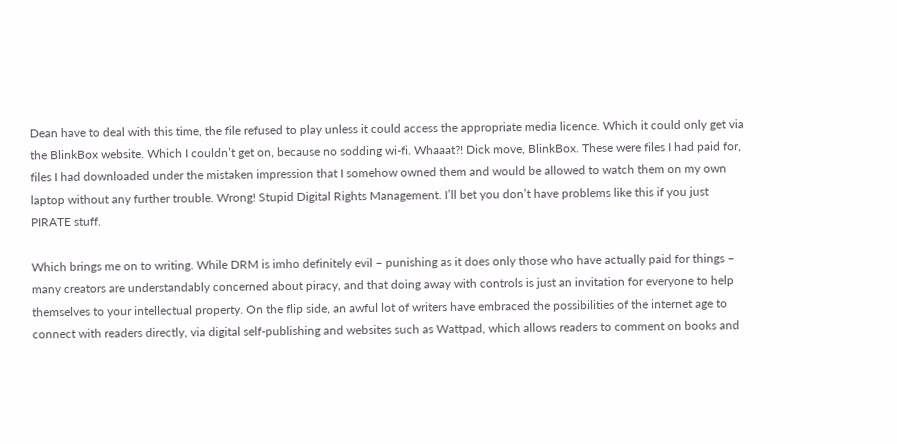Dean have to deal with this time, the file refused to play unless it could access the appropriate media licence. Which it could only get via the BlinkBox website. Which I couldn’t get on, because no sodding wi-fi. Whaaat?! Dick move, BlinkBox. These were files I had paid for, files I had downloaded under the mistaken impression that I somehow owned them and would be allowed to watch them on my own laptop without any further trouble. Wrong! Stupid Digital Rights Management. I’ll bet you don’t have problems like this if you just PIRATE stuff.

Which brings me on to writing. While DRM is imho definitely evil – punishing as it does only those who have actually paid for things – many creators are understandably concerned about piracy, and that doing away with controls is just an invitation for everyone to help themselves to your intellectual property. On the flip side, an awful lot of writers have embraced the possibilities of the internet age to connect with readers directly, via digital self-publishing and websites such as Wattpad, which allows readers to comment on books and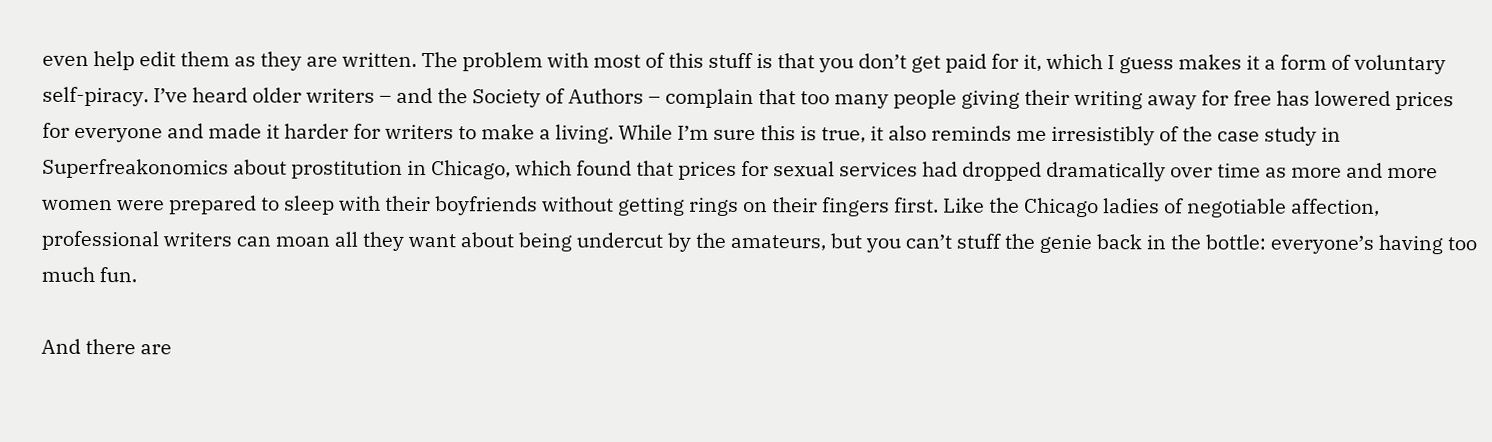even help edit them as they are written. The problem with most of this stuff is that you don’t get paid for it, which I guess makes it a form of voluntary self-piracy. I’ve heard older writers – and the Society of Authors – complain that too many people giving their writing away for free has lowered prices for everyone and made it harder for writers to make a living. While I’m sure this is true, it also reminds me irresistibly of the case study in Superfreakonomics about prostitution in Chicago, which found that prices for sexual services had dropped dramatically over time as more and more women were prepared to sleep with their boyfriends without getting rings on their fingers first. Like the Chicago ladies of negotiable affection, professional writers can moan all they want about being undercut by the amateurs, but you can’t stuff the genie back in the bottle: everyone’s having too much fun.

And there are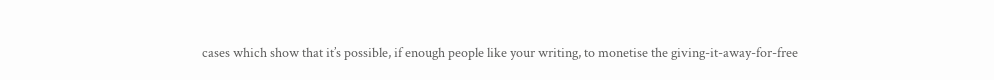cases which show that it’s possible, if enough people like your writing, to monetise the giving-it-away-for-free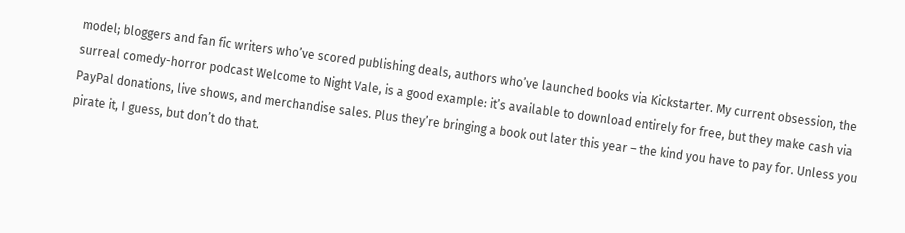model; bloggers and fan fic writers who’ve scored publishing deals, authors who’ve launched books via Kickstarter. My current obsession, the surreal comedy-horror podcast Welcome to Night Vale, is a good example: it’s available to download entirely for free, but they make cash via PayPal donations, live shows, and merchandise sales. Plus they’re bringing a book out later this year – the kind you have to pay for. Unless you pirate it, I guess, but don’t do that.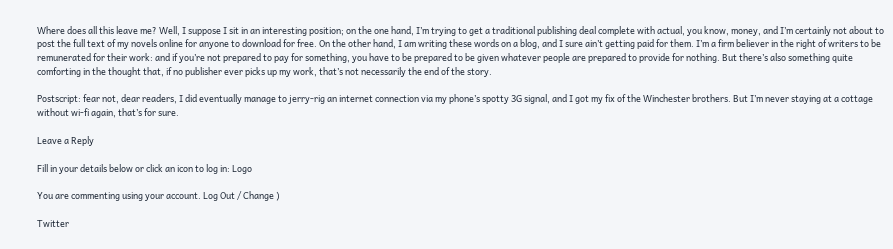Where does all this leave me? Well, I suppose I sit in an interesting position; on the one hand, I’m trying to get a traditional publishing deal complete with actual, you know, money, and I’m certainly not about to post the full text of my novels online for anyone to download for free. On the other hand, I am writing these words on a blog, and I sure ain’t getting paid for them. I’m a firm believer in the right of writers to be remunerated for their work: and if you’re not prepared to pay for something, you have to be prepared to be given whatever people are prepared to provide for nothing. But there’s also something quite comforting in the thought that, if no publisher ever picks up my work, that’s not necessarily the end of the story.

Postscript: fear not, dear readers, I did eventually manage to jerry-rig an internet connection via my phone’s spotty 3G signal, and I got my fix of the Winchester brothers. But I’m never staying at a cottage without wi-fi again, that’s for sure.

Leave a Reply

Fill in your details below or click an icon to log in: Logo

You are commenting using your account. Log Out / Change )

Twitter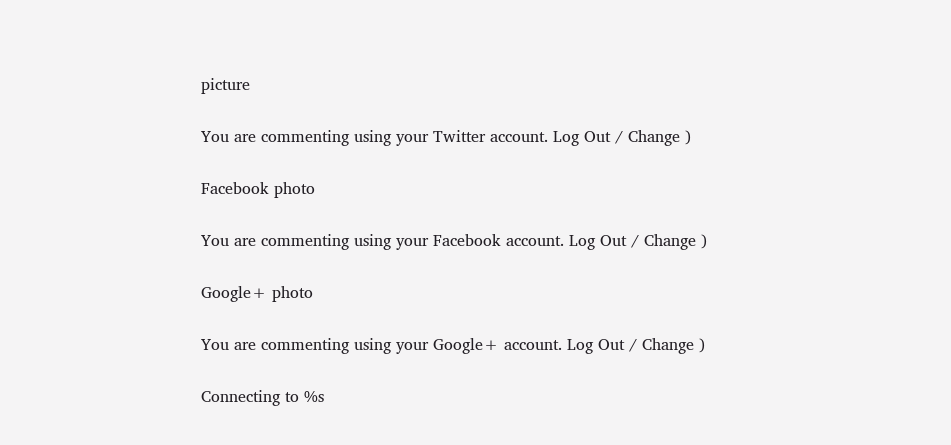picture

You are commenting using your Twitter account. Log Out / Change )

Facebook photo

You are commenting using your Facebook account. Log Out / Change )

Google+ photo

You are commenting using your Google+ account. Log Out / Change )

Connecting to %s